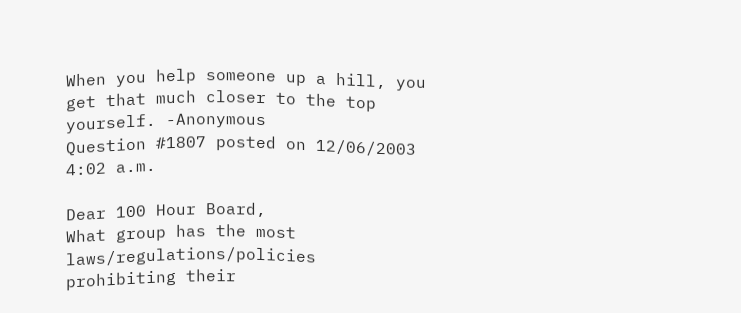When you help someone up a hill, you get that much closer to the top yourself. -Anonymous
Question #1807 posted on 12/06/2003 4:02 a.m.

Dear 100 Hour Board,
What group has the most laws/regulations/policies prohibiting their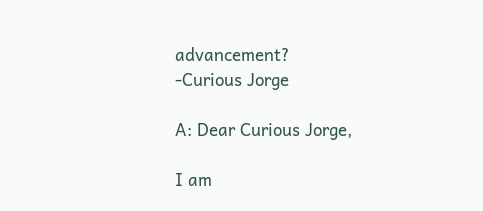advancement?
-Curious Jorge

A: Dear Curious Jorge,

I am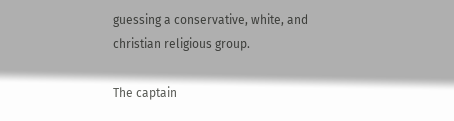guessing a conservative, white, and christian religious group.

The captain